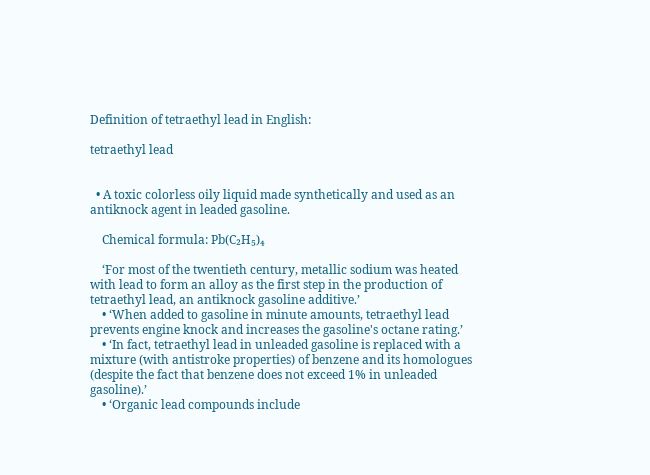Definition of tetraethyl lead in English:

tetraethyl lead


  • A toxic colorless oily liquid made synthetically and used as an antiknock agent in leaded gasoline.

    Chemical formula: Pb(C₂H₅)₄

    ‘For most of the twentieth century, metallic sodium was heated with lead to form an alloy as the first step in the production of tetraethyl lead, an antiknock gasoline additive.’
    • ‘When added to gasoline in minute amounts, tetraethyl lead prevents engine knock and increases the gasoline's octane rating.’
    • ‘In fact, tetraethyl lead in unleaded gasoline is replaced with a mixture (with antistroke properties) of benzene and its homologues (despite the fact that benzene does not exceed 1% in unleaded gasoline).’
    • ‘Organic lead compounds include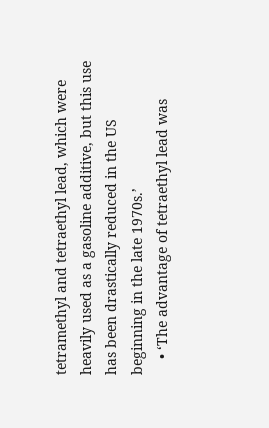tetramethyl and tetraethyl lead, which were heavily used as a gasoline additive, but this use has been drastically reduced in the US beginning in the late 1970s.’
    • ‘The advantage of tetraethyl lead was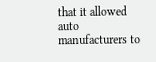that it allowed auto manufacturers to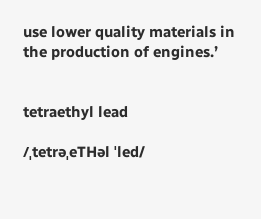use lower quality materials in the production of engines.’


tetraethyl lead

/ˌtetrəˌeTHəl ˈled/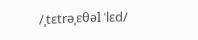/ˌtɛtrəˌɛθəl ˈlɛd/